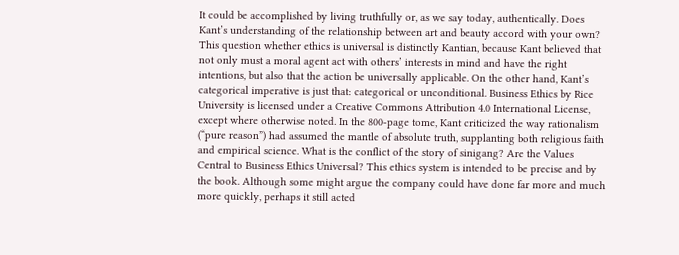It could be accomplished by living truthfully or, as we say today, authentically. Does Kant’s understanding of the relationship between art and beauty accord with your own? This question whether ethics is universal is distinctly Kantian, because Kant believed that not only must a moral agent act with others’ interests in mind and have the right intentions, but also that the action be universally applicable. On the other hand, Kant’s categorical imperative is just that: categorical or unconditional. Business Ethics by Rice University is licensed under a Creative Commons Attribution 4.0 International License, except where otherwise noted. In the 800-page tome, Kant criticized the way rationalism (“pure reason”) had assumed the mantle of absolute truth, supplanting both religious faith and empirical science. What is the conflict of the story of sinigang? Are the Values Central to Business Ethics Universal? This ethics system is intended to be precise and by the book. Although some might argue the company could have done far more and much more quickly, perhaps it still acted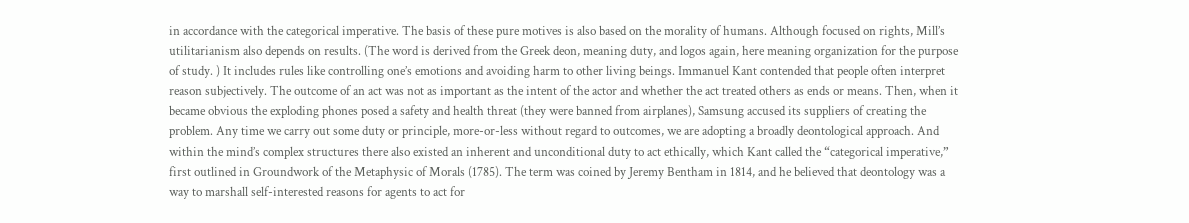in accordance with the categorical imperative. The basis of these pure motives is also based on the morality of humans. Although focused on rights, Mill’s utilitarianism also depends on results. (The word is derived from the Greek deon, meaning duty, and logos again, here meaning organization for the purpose of study. ) It includes rules like controlling one’s emotions and avoiding harm to other living beings. Immanuel Kant contended that people often interpret reason subjectively. The outcome of an act was not as important as the intent of the actor and whether the act treated others as ends or means. Then, when it became obvious the exploding phones posed a safety and health threat (they were banned from airplanes), Samsung accused its suppliers of creating the problem. Any time we carry out some duty or principle, more-or-less without regard to outcomes, we are adopting a broadly deontological approach. And within the mind’s complex structures there also existed an inherent and unconditional duty to act ethically, which Kant called the “categorical imperative,” first outlined in Groundwork of the Metaphysic of Morals (1785). The term was coined by Jeremy Bentham in 1814, and he believed that deontology was a way to marshall self-interested reasons for agents to act for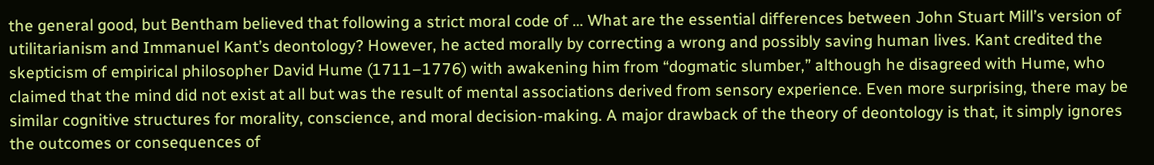the general good, but Bentham believed that following a strict moral code of … What are the essential differences between John Stuart Mill’s version of utilitarianism and Immanuel Kant’s deontology? However, he acted morally by correcting a wrong and possibly saving human lives. Kant credited the skepticism of empirical philosopher David Hume (1711–1776) with awakening him from “dogmatic slumber,” although he disagreed with Hume, who claimed that the mind did not exist at all but was the result of mental associations derived from sensory experience. Even more surprising, there may be similar cognitive structures for morality, conscience, and moral decision-making. A major drawback of the theory of deontology is that, it simply ignores the outcomes or consequences of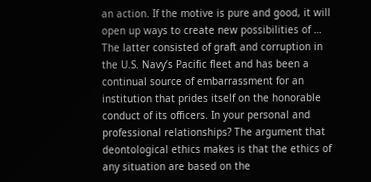an action. If the motive is pure and good, it will open up ways to create new possibilities of … The latter consisted of graft and corruption in the U.S. Navy’s Pacific fleet and has been a continual source of embarrassment for an institution that prides itself on the honorable conduct of its officers. In your personal and professional relationships? The argument that deontological ethics makes is that the ethics of any situation are based on the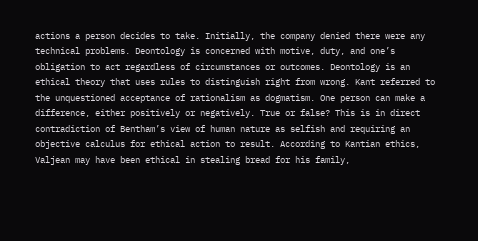actions a person decides to take. Initially, the company denied there were any technical problems. Deontology is concerned with motive, duty, and one’s obligation to act regardless of circumstances or outcomes. Deontology is an ethical theory that uses rules to distinguish right from wrong. Kant referred to the unquestioned acceptance of rationalism as dogmatism. One person can make a difference, either positively or negatively. True or false? This is in direct contradiction of Bentham’s view of human nature as selfish and requiring an objective calculus for ethical action to result. According to Kantian ethics, Valjean may have been ethical in stealing bread for his family,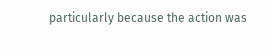particularly because the action was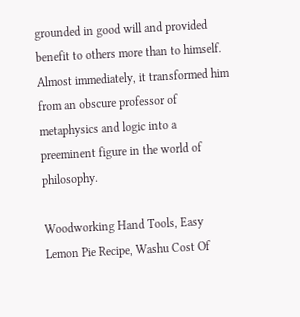grounded in good will and provided benefit to others more than to himself. Almost immediately, it transformed him from an obscure professor of metaphysics and logic into a preeminent figure in the world of philosophy.

Woodworking Hand Tools, Easy Lemon Pie Recipe, Washu Cost Of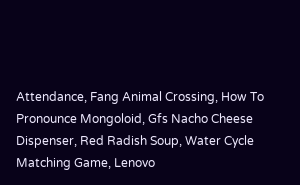Attendance, Fang Animal Crossing, How To Pronounce Mongoloid, Gfs Nacho Cheese Dispenser, Red Radish Soup, Water Cycle Matching Game, Lenovo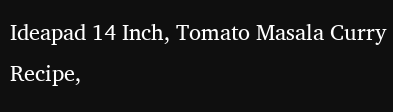Ideapad 14 Inch, Tomato Masala Curry Recipe,